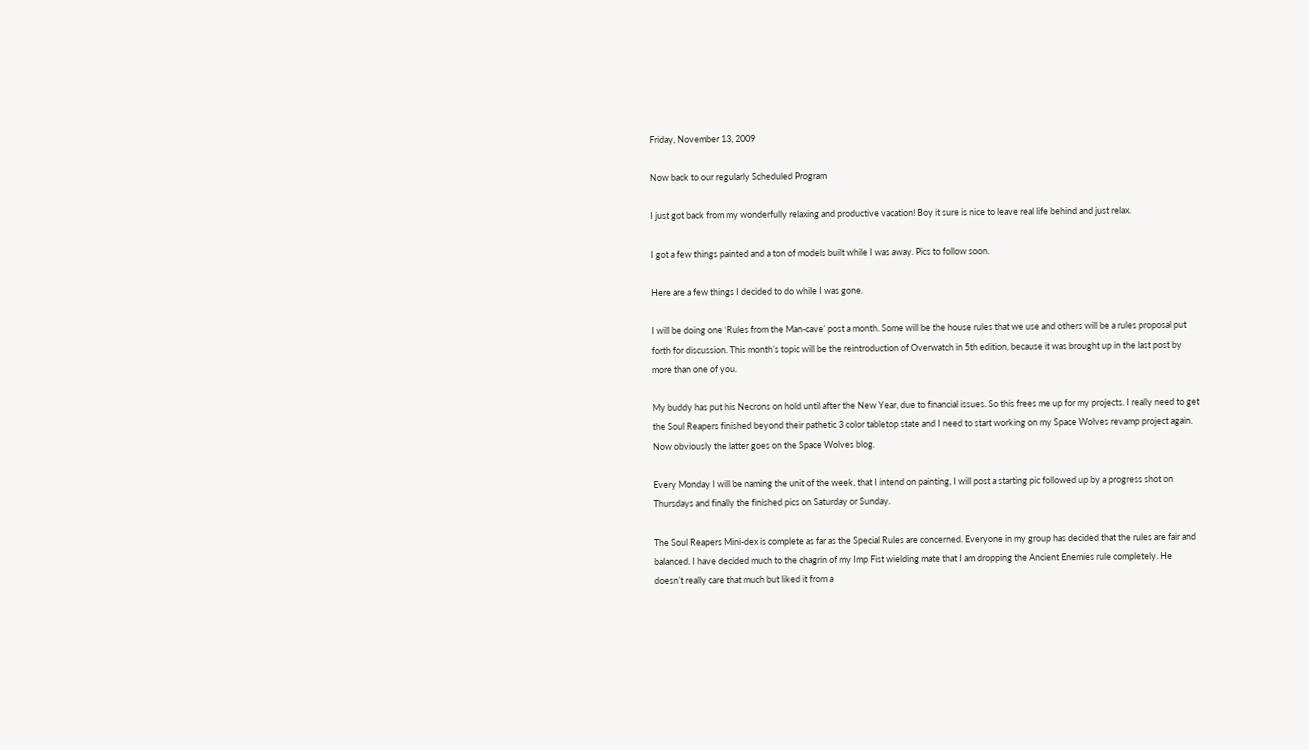Friday, November 13, 2009

Now back to our regularly Scheduled Program

I just got back from my wonderfully relaxing and productive vacation! Boy it sure is nice to leave real life behind and just relax.

I got a few things painted and a ton of models built while I was away. Pics to follow soon.

Here are a few things I decided to do while I was gone.

I will be doing one ‘Rules from the Man-cave’ post a month. Some will be the house rules that we use and others will be a rules proposal put forth for discussion. This month’s topic will be the reintroduction of Overwatch in 5th edition, because it was brought up in the last post by more than one of you.

My buddy has put his Necrons on hold until after the New Year, due to financial issues. So this frees me up for my projects. I really need to get the Soul Reapers finished beyond their pathetic 3 color tabletop state and I need to start working on my Space Wolves revamp project again. Now obviously the latter goes on the Space Wolves blog.

Every Monday I will be naming the unit of the week, that I intend on painting, I will post a starting pic followed up by a progress shot on Thursdays and finally the finished pics on Saturday or Sunday.

The Soul Reapers Mini-dex is complete as far as the Special Rules are concerned. Everyone in my group has decided that the rules are fair and balanced. I have decided much to the chagrin of my Imp Fist wielding mate that I am dropping the Ancient Enemies rule completely. He doesn’t really care that much but liked it from a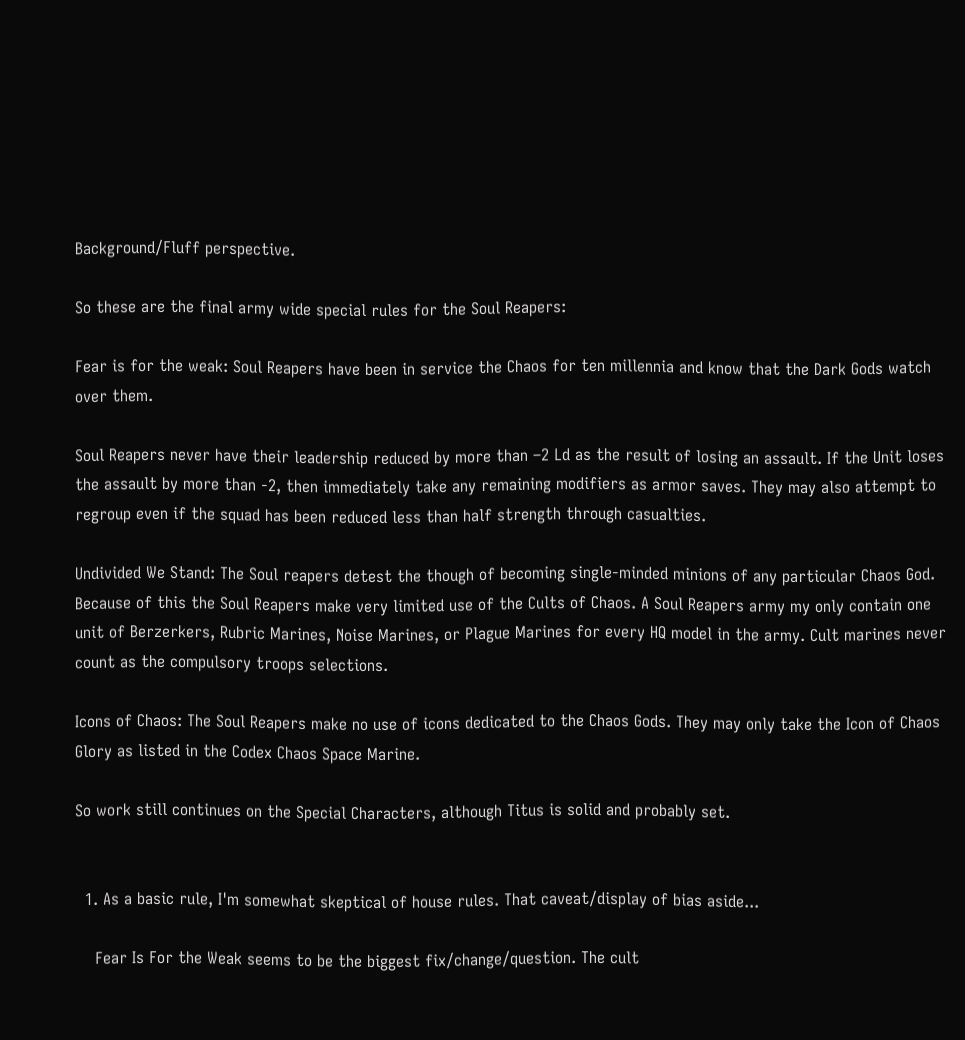Background/Fluff perspective.

So these are the final army wide special rules for the Soul Reapers:

Fear is for the weak: Soul Reapers have been in service the Chaos for ten millennia and know that the Dark Gods watch over them.

Soul Reapers never have their leadership reduced by more than –2 Ld as the result of losing an assault. If the Unit loses the assault by more than -2, then immediately take any remaining modifiers as armor saves. They may also attempt to regroup even if the squad has been reduced less than half strength through casualties.

Undivided We Stand: The Soul reapers detest the though of becoming single-minded minions of any particular Chaos God. Because of this the Soul Reapers make very limited use of the Cults of Chaos. A Soul Reapers army my only contain one unit of Berzerkers, Rubric Marines, Noise Marines, or Plague Marines for every HQ model in the army. Cult marines never count as the compulsory troops selections.

Icons of Chaos: The Soul Reapers make no use of icons dedicated to the Chaos Gods. They may only take the Icon of Chaos Glory as listed in the Codex Chaos Space Marine.

So work still continues on the Special Characters, although Titus is solid and probably set.


  1. As a basic rule, I'm somewhat skeptical of house rules. That caveat/display of bias aside...

    Fear Is For the Weak seems to be the biggest fix/change/question. The cult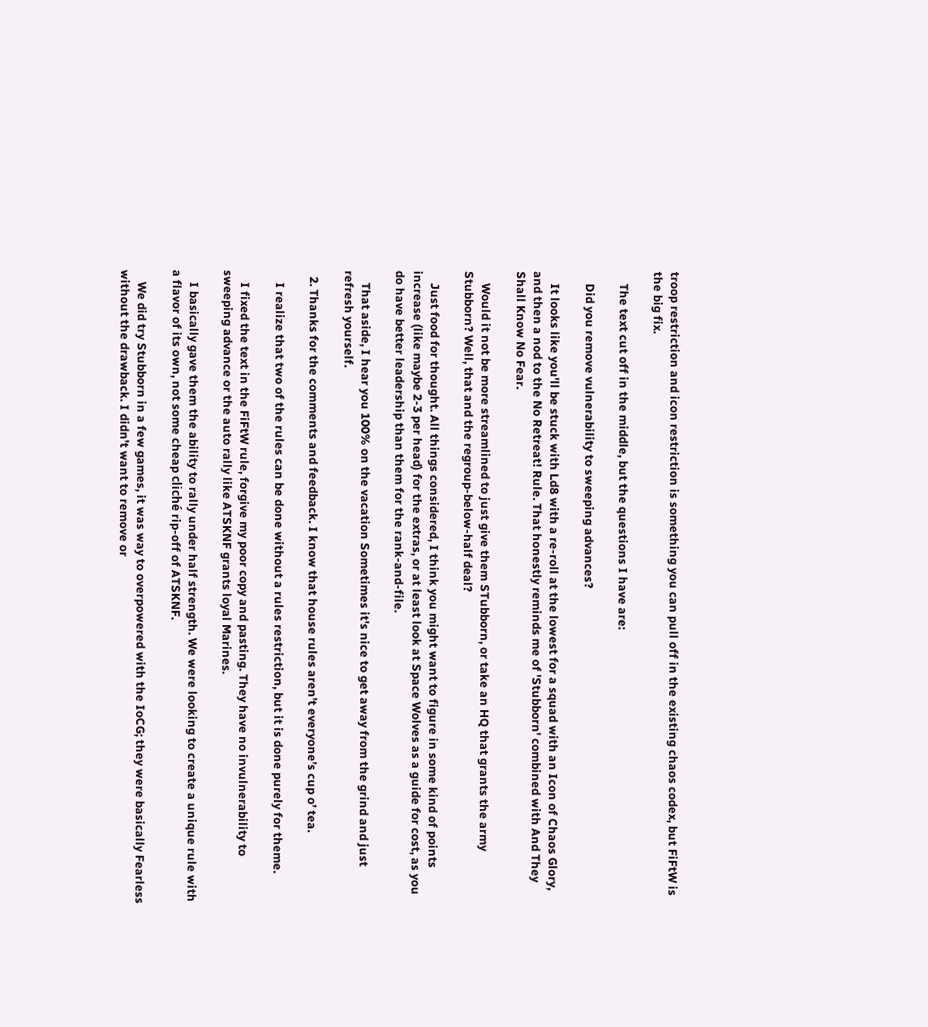troop restriction and icon restriction is something you can pull off in the existing chaos codex, but FiFtW is the big fix.

    The text cut off in the middle, but the questions I have are:

    Did you remove vulnerability to sweeping advances?

    It looks like you'll be stuck with Ld8 with a re-roll at the lowest for a squad with an Icon of Chaos Glory, and then a nod to the No Retreat! Rule. That honestly reminds me of 'Stubborn' combined with And They Shall Know No Fear.

    Would it not be more streamlined to just give them STubborn, or take an HQ that grants the army Stubborn? Well, that and the regroup-below-half deal?

    Just food for thought. All things considered, I think you might want to figure in some kind of points increase (like maybe 2-3 per head) for the extras, or at least look at Space Wolves as a guide for cost, as you do have better leadership than them for the rank-and-file.

    That aside, I hear you 100% on the vacation Sometimes it's nice to get away from the grind and just refresh yourself.

  2. Thanks for the comments and feedback. I know that house rules aren’t everyone’s cup o’ tea.

    I realize that two of the rules can be done without a rules restriction, but it is done purely for theme.

    I fixed the text in the FiFtW rule, forgive my poor copy and pasting. They have no invulnerability to sweeping advance or the auto rally like ATSKNF grants loyal Marines.

    I basically gave them the ability to rally under half strength. We were looking to create a unique rule with a flavor of its own, not some cheap cliché rip-off of ATSKNF.

    We did try Stubborn in a few games, it was way to overpowered with the IoCG; they were basically Fearless without the drawback. I didn’t want to remove or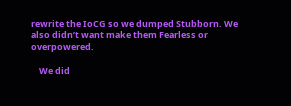rewrite the IoCG so we dumped Stubborn. We also didn’t want make them Fearless or overpowered.

    We did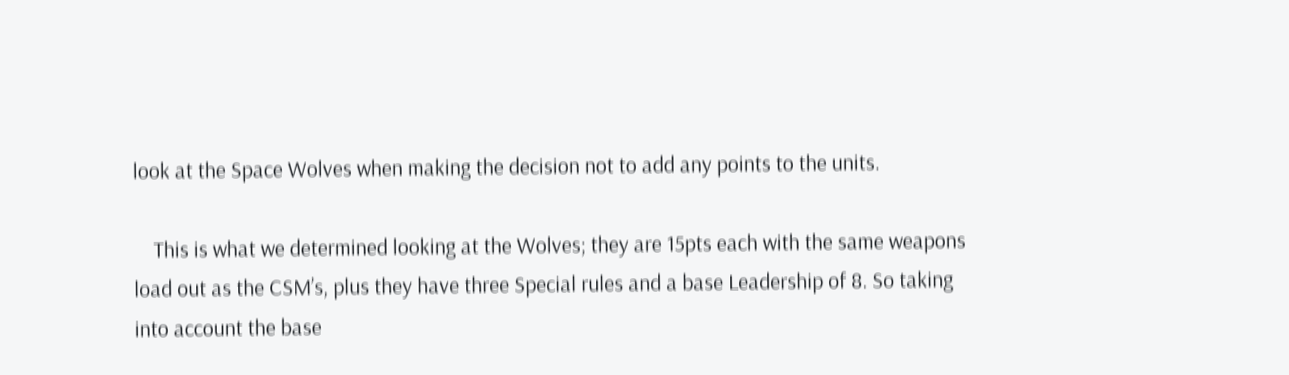look at the Space Wolves when making the decision not to add any points to the units.

    This is what we determined looking at the Wolves; they are 15pts each with the same weapons load out as the CSM’s, plus they have three Special rules and a base Leadership of 8. So taking into account the base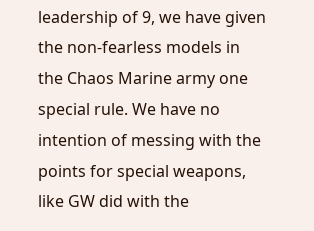leadership of 9, we have given the non-fearless models in the Chaos Marine army one special rule. We have no intention of messing with the points for special weapons, like GW did with the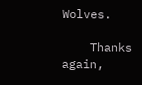Wolves.

    Thanks again,